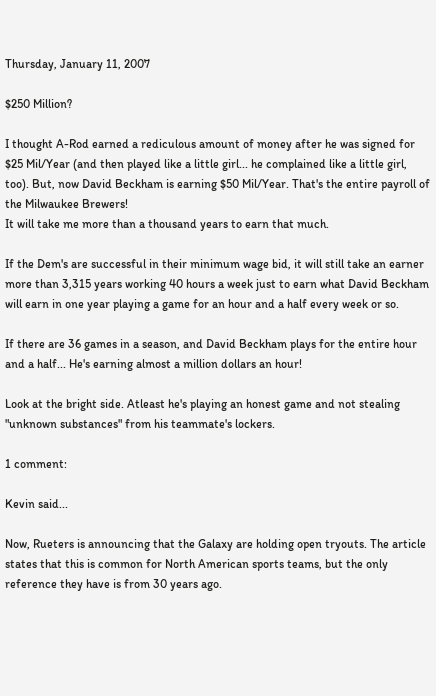Thursday, January 11, 2007

$250 Million?

I thought A-Rod earned a rediculous amount of money after he was signed for $25 Mil/Year (and then played like a little girl... he complained like a little girl, too). But, now David Beckham is earning $50 Mil/Year. That's the entire payroll of the Milwaukee Brewers!
It will take me more than a thousand years to earn that much.

If the Dem's are successful in their minimum wage bid, it will still take an earner more than 3,315 years working 40 hours a week just to earn what David Beckham will earn in one year playing a game for an hour and a half every week or so.

If there are 36 games in a season, and David Beckham plays for the entire hour and a half... He's earning almost a million dollars an hour!

Look at the bright side. Atleast he's playing an honest game and not stealing "unknown substances" from his teammate's lockers.

1 comment:

Kevin said...

Now, Rueters is announcing that the Galaxy are holding open tryouts. The article states that this is common for North American sports teams, but the only reference they have is from 30 years ago.